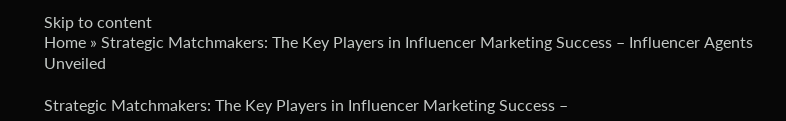Skip to content
Home » Strategic Matchmakers: The Key Players in Influencer Marketing Success – Influencer Agents Unveiled

Strategic Matchmakers: The Key Players in Influencer Marketing Success –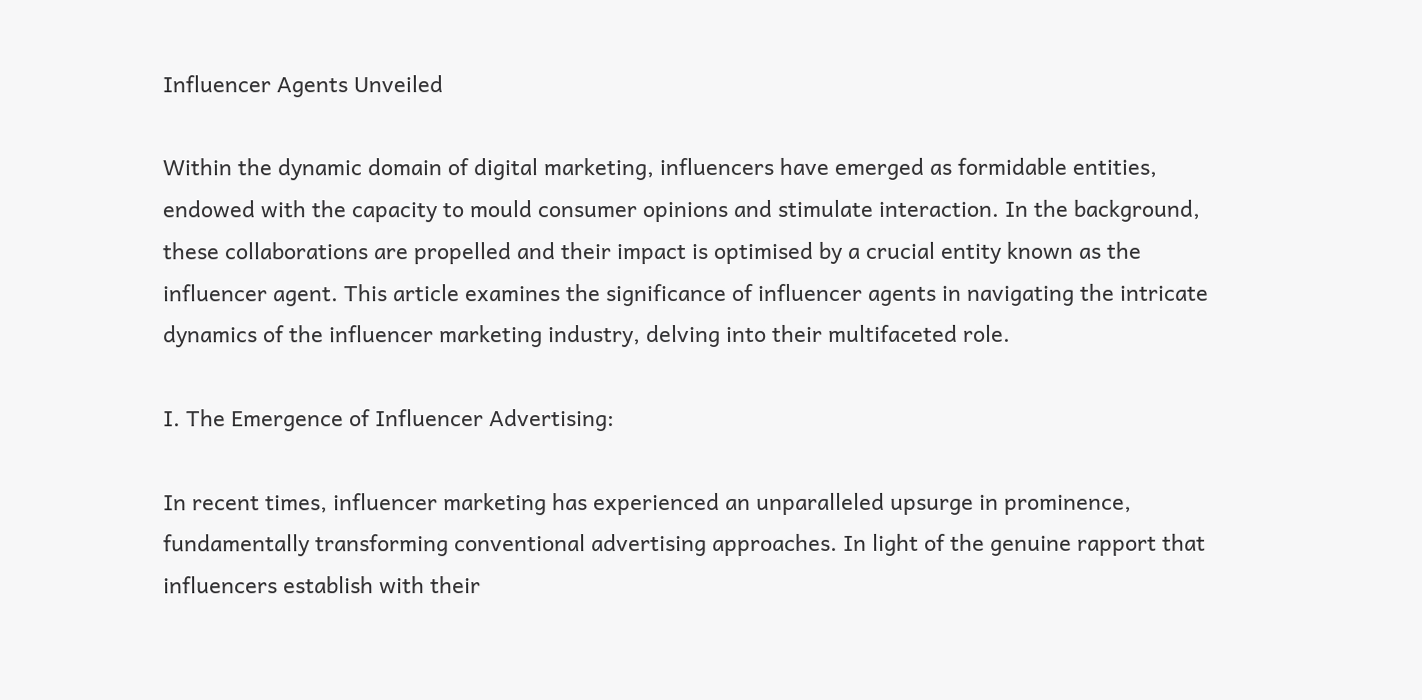Influencer Agents Unveiled

Within the dynamic domain of digital marketing, influencers have emerged as formidable entities, endowed with the capacity to mould consumer opinions and stimulate interaction. In the background, these collaborations are propelled and their impact is optimised by a crucial entity known as the influencer agent. This article examines the significance of influencer agents in navigating the intricate dynamics of the influencer marketing industry, delving into their multifaceted role.

I. The Emergence of Influencer Advertising:

In recent times, influencer marketing has experienced an unparalleled upsurge in prominence, fundamentally transforming conventional advertising approaches. In light of the genuine rapport that influencers establish with their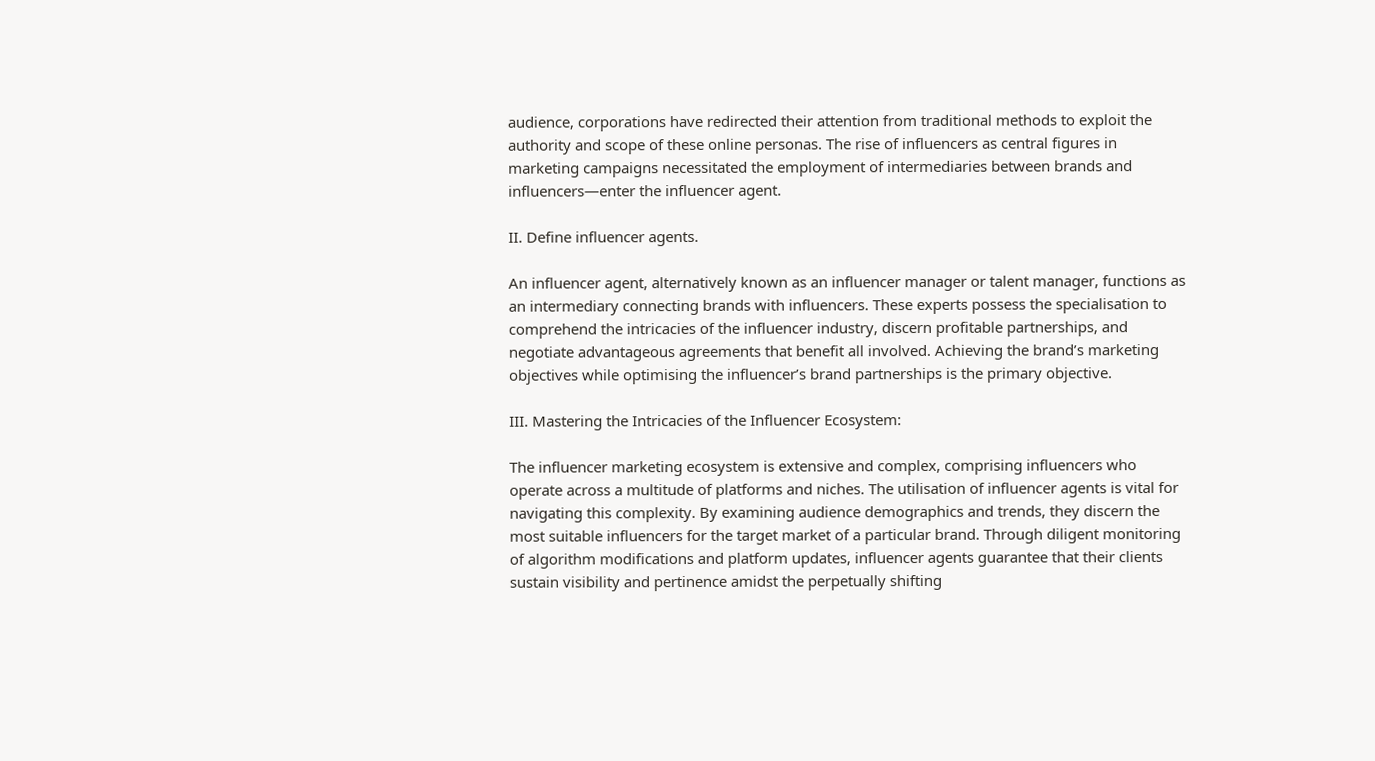audience, corporations have redirected their attention from traditional methods to exploit the authority and scope of these online personas. The rise of influencers as central figures in marketing campaigns necessitated the employment of intermediaries between brands and influencers—enter the influencer agent.

II. Define influencer agents.

An influencer agent, alternatively known as an influencer manager or talent manager, functions as an intermediary connecting brands with influencers. These experts possess the specialisation to comprehend the intricacies of the influencer industry, discern profitable partnerships, and negotiate advantageous agreements that benefit all involved. Achieving the brand’s marketing objectives while optimising the influencer’s brand partnerships is the primary objective.

III. Mastering the Intricacies of the Influencer Ecosystem:

The influencer marketing ecosystem is extensive and complex, comprising influencers who operate across a multitude of platforms and niches. The utilisation of influencer agents is vital for navigating this complexity. By examining audience demographics and trends, they discern the most suitable influencers for the target market of a particular brand. Through diligent monitoring of algorithm modifications and platform updates, influencer agents guarantee that their clients sustain visibility and pertinence amidst the perpetually shifting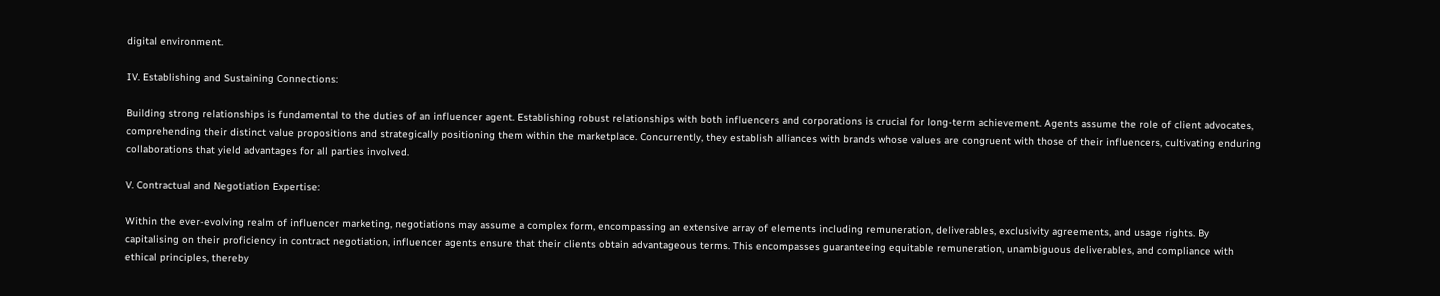digital environment.

IV. Establishing and Sustaining Connections:

Building strong relationships is fundamental to the duties of an influencer agent. Establishing robust relationships with both influencers and corporations is crucial for long-term achievement. Agents assume the role of client advocates, comprehending their distinct value propositions and strategically positioning them within the marketplace. Concurrently, they establish alliances with brands whose values are congruent with those of their influencers, cultivating enduring collaborations that yield advantages for all parties involved.

V. Contractual and Negotiation Expertise:

Within the ever-evolving realm of influencer marketing, negotiations may assume a complex form, encompassing an extensive array of elements including remuneration, deliverables, exclusivity agreements, and usage rights. By capitalising on their proficiency in contract negotiation, influencer agents ensure that their clients obtain advantageous terms. This encompasses guaranteeing equitable remuneration, unambiguous deliverables, and compliance with ethical principles, thereby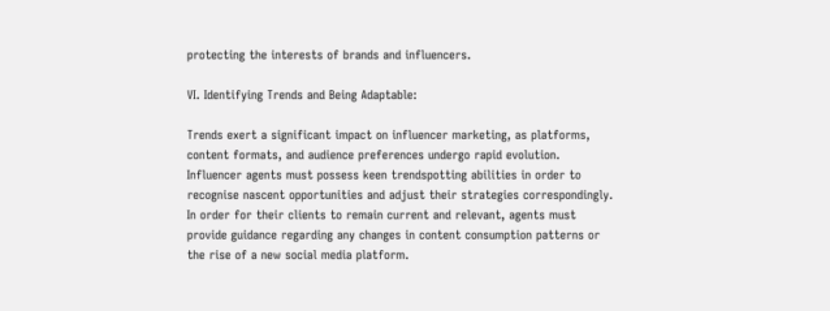protecting the interests of brands and influencers.

VI. Identifying Trends and Being Adaptable:

Trends exert a significant impact on influencer marketing, as platforms, content formats, and audience preferences undergo rapid evolution. Influencer agents must possess keen trendspotting abilities in order to recognise nascent opportunities and adjust their strategies correspondingly. In order for their clients to remain current and relevant, agents must provide guidance regarding any changes in content consumption patterns or the rise of a new social media platform.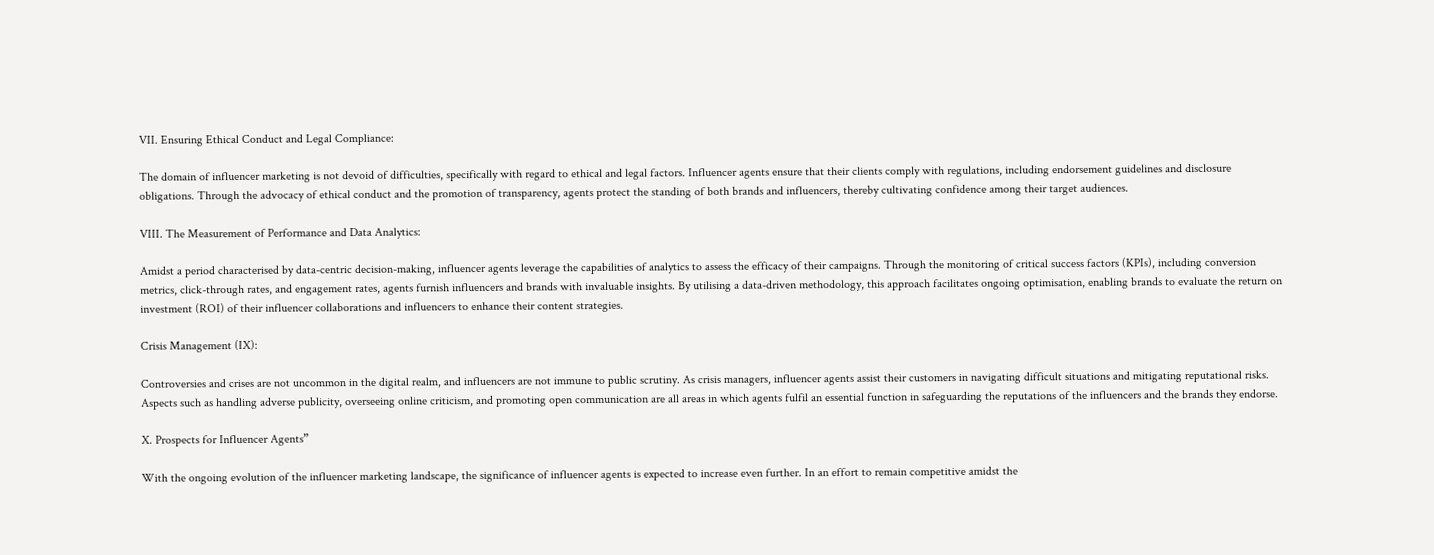VII. Ensuring Ethical Conduct and Legal Compliance:

The domain of influencer marketing is not devoid of difficulties, specifically with regard to ethical and legal factors. Influencer agents ensure that their clients comply with regulations, including endorsement guidelines and disclosure obligations. Through the advocacy of ethical conduct and the promotion of transparency, agents protect the standing of both brands and influencers, thereby cultivating confidence among their target audiences.

VIII. The Measurement of Performance and Data Analytics:

Amidst a period characterised by data-centric decision-making, influencer agents leverage the capabilities of analytics to assess the efficacy of their campaigns. Through the monitoring of critical success factors (KPIs), including conversion metrics, click-through rates, and engagement rates, agents furnish influencers and brands with invaluable insights. By utilising a data-driven methodology, this approach facilitates ongoing optimisation, enabling brands to evaluate the return on investment (ROI) of their influencer collaborations and influencers to enhance their content strategies.

Crisis Management (IX):

Controversies and crises are not uncommon in the digital realm, and influencers are not immune to public scrutiny. As crisis managers, influencer agents assist their customers in navigating difficult situations and mitigating reputational risks. Aspects such as handling adverse publicity, overseeing online criticism, and promoting open communication are all areas in which agents fulfil an essential function in safeguarding the reputations of the influencers and the brands they endorse.

X. Prospects for Influencer Agents”

With the ongoing evolution of the influencer marketing landscape, the significance of influencer agents is expected to increase even further. In an effort to remain competitive amidst the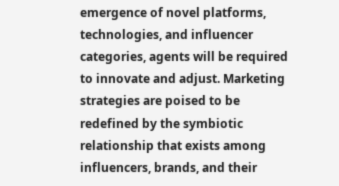emergence of novel platforms, technologies, and influencer categories, agents will be required to innovate and adjust. Marketing strategies are poised to be redefined by the symbiotic relationship that exists among influencers, brands, and their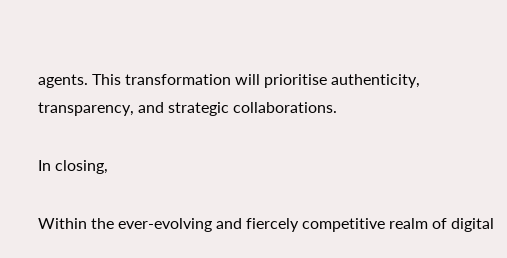agents. This transformation will prioritise authenticity, transparency, and strategic collaborations.

In closing,

Within the ever-evolving and fiercely competitive realm of digital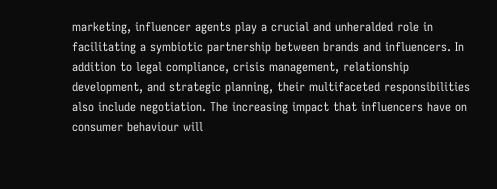marketing, influencer agents play a crucial and unheralded role in facilitating a symbiotic partnership between brands and influencers. In addition to legal compliance, crisis management, relationship development, and strategic planning, their multifaceted responsibilities also include negotiation. The increasing impact that influencers have on consumer behaviour will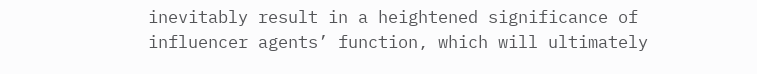inevitably result in a heightened significance of influencer agents’ function, which will ultimately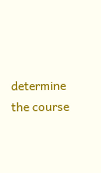determine the course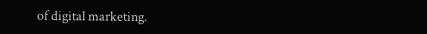of digital marketing.